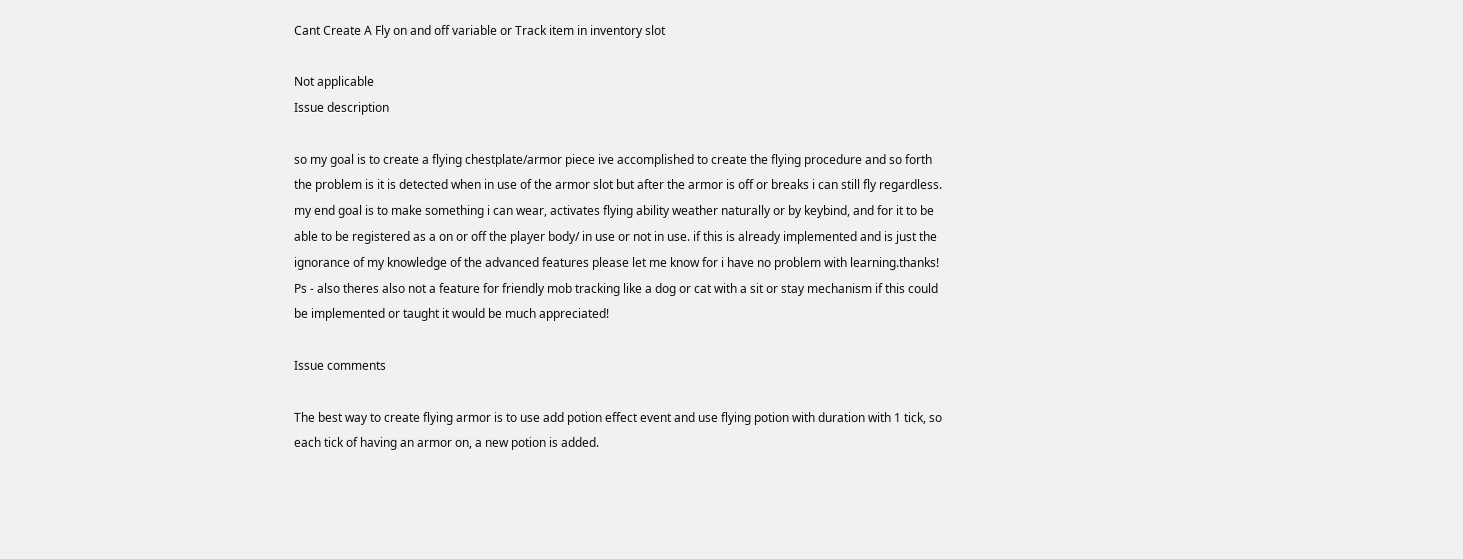Cant Create A Fly on and off variable or Track item in inventory slot

Not applicable
Issue description

so my goal is to create a flying chestplate/armor piece ive accomplished to create the flying procedure and so forth the problem is it is detected when in use of the armor slot but after the armor is off or breaks i can still fly regardless. my end goal is to make something i can wear, activates flying ability weather naturally or by keybind, and for it to be able to be registered as a on or off the player body/ in use or not in use. if this is already implemented and is just the ignorance of my knowledge of the advanced features please let me know for i have no problem with learning.thanks! Ps - also theres also not a feature for friendly mob tracking like a dog or cat with a sit or stay mechanism if this could be implemented or taught it would be much appreciated!

Issue comments

The best way to create flying armor is to use add potion effect event and use flying potion with duration with 1 tick, so each tick of having an armor on, a new potion is added.